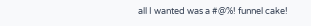all I wanted was a #@%! funnel cake!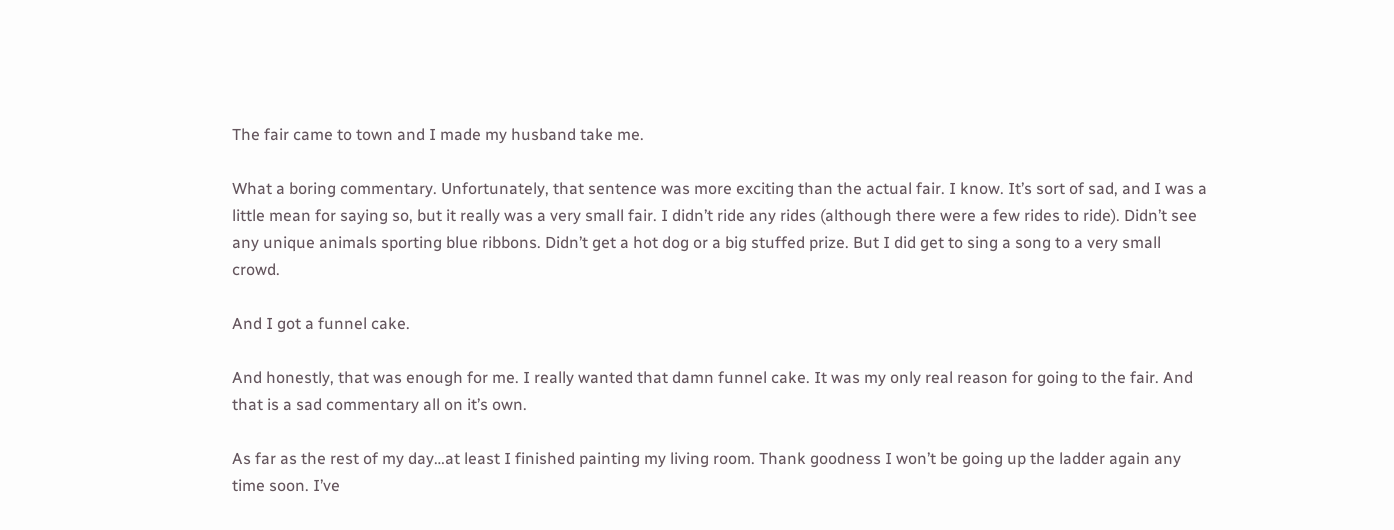The fair came to town and I made my husband take me.

What a boring commentary. Unfortunately, that sentence was more exciting than the actual fair. I know. It’s sort of sad, and I was a little mean for saying so, but it really was a very small fair. I didn’t ride any rides (although there were a few rides to ride). Didn’t see any unique animals sporting blue ribbons. Didn’t get a hot dog or a big stuffed prize. But I did get to sing a song to a very small crowd.

And I got a funnel cake.

And honestly, that was enough for me. I really wanted that damn funnel cake. It was my only real reason for going to the fair. And that is a sad commentary all on it’s own.

As far as the rest of my day…at least I finished painting my living room. Thank goodness I won’t be going up the ladder again any time soon. I’ve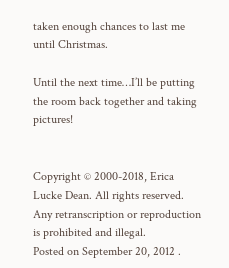taken enough chances to last me until Christmas.

Until the next time…I’ll be putting the room back together and taking pictures!


Copyright © 2000-2018, Erica Lucke Dean. All rights reserved. Any retranscription or reproduction is prohibited and illegal.
Posted on September 20, 2012 .